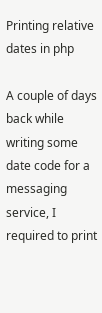Printing relative dates in php

A couple of days back while writing some date code for a messaging service, I required to print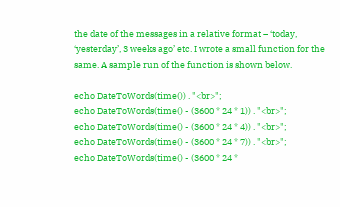the date of the messages in a relative format – ‘today, ‘yesterday’, 3 weeks ago’ etc. I wrote a small function for the same. A sample run of the function is shown below.

echo DateToWords(time()) . "<br>";
echo DateToWords(time() - (3600 * 24 * 1)) . "<br>";
echo DateToWords(time() - (3600 * 24 * 4)) . "<br>";
echo DateToWords(time() - (3600 * 24 * 7)) . "<br>";
echo DateToWords(time() - (3600 * 24 *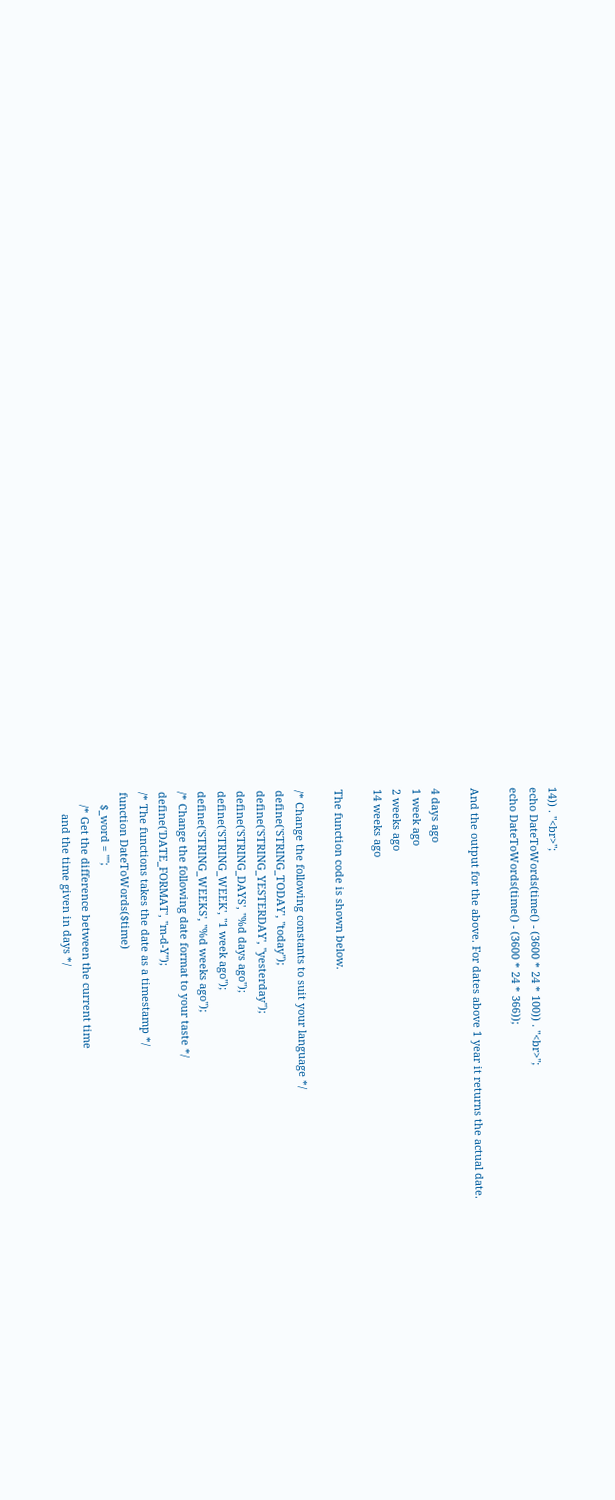14)) . "<br>";
echo DateToWords(time() - (3600 * 24 * 100)) . "<br>";
echo DateToWords(time() - (3600 * 24 * 366));

And the output for the above. For dates above 1 year it returns the actual date.

4 days ago
1 week ago
2 weeks ago
14 weeks ago

The function code is shown below.

/* Change the following constants to suit your language */
define('STRING_TODAY', "today");
define('STRING_YESTERDAY', "yesterday");
define('STRING_DAYS', "%d days ago");
define('STRING_WEEK', "1 week ago");
define('STRING_WEEKS', "%d weeks ago");
/* Change the following date format to your taste */
define('DATE_FORMAT', "m-d-Y");
/* The functions takes the date as a timestamp */
function DateToWords($time)
    $_word = "";
    /* Get the difference between the current time
       and the time given in days */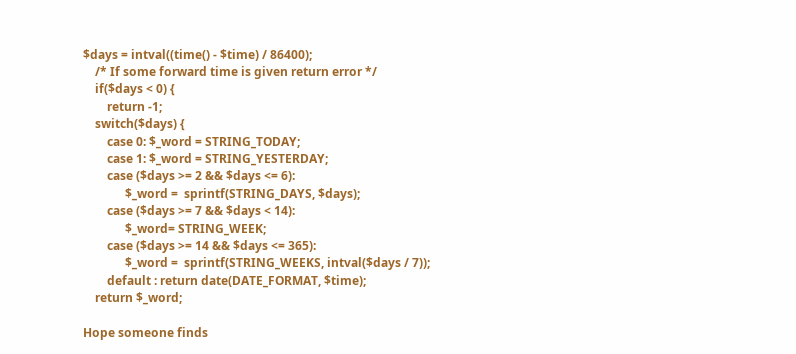$days = intval((time() - $time) / 86400);
    /* If some forward time is given return error */
    if($days < 0) {
        return -1;
    switch($days) {
        case 0: $_word = STRING_TODAY;
        case 1: $_word = STRING_YESTERDAY;
        case ($days >= 2 && $days <= 6):
              $_word =  sprintf(STRING_DAYS, $days);
        case ($days >= 7 && $days < 14):
              $_word= STRING_WEEK;
        case ($days >= 14 && $days <= 365):
              $_word =  sprintf(STRING_WEEKS, intval($days / 7));
        default : return date(DATE_FORMAT, $time);
    return $_word;

Hope someone finds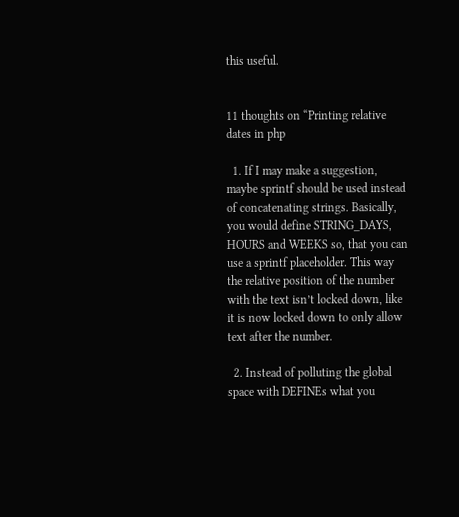this useful.


11 thoughts on “Printing relative dates in php

  1. If I may make a suggestion, maybe sprintf should be used instead of concatenating strings. Basically, you would define STRING_DAYS, HOURS and WEEKS so, that you can use a sprintf placeholder. This way the relative position of the number with the text isn’t locked down, like it is now locked down to only allow text after the number.

  2. Instead of polluting the global space with DEFINEs what you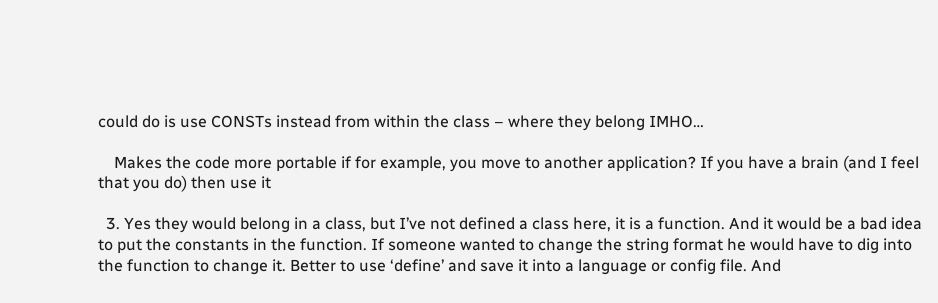could do is use CONSTs instead from within the class – where they belong IMHO…

    Makes the code more portable if for example, you move to another application? If you have a brain (and I feel that you do) then use it

  3. Yes they would belong in a class, but I’ve not defined a class here, it is a function. And it would be a bad idea to put the constants in the function. If someone wanted to change the string format he would have to dig into the function to change it. Better to use ‘define’ and save it into a language or config file. And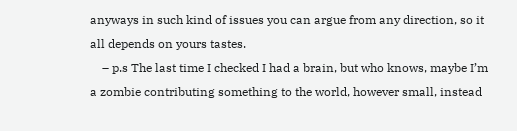anyways in such kind of issues you can argue from any direction, so it all depends on yours tastes.
    – p.s The last time I checked I had a brain, but who knows, maybe I’m a zombie contributing something to the world, however small, instead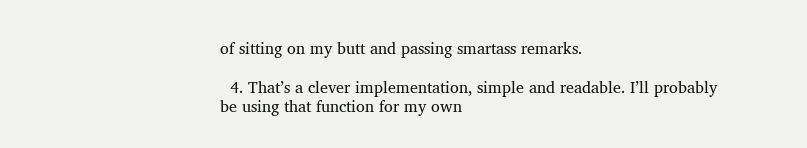of sitting on my butt and passing smartass remarks.

  4. That’s a clever implementation, simple and readable. I’ll probably be using that function for my own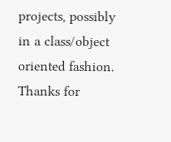projects, possibly in a class/object oriented fashion. Thanks for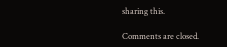sharing this.

Comments are closed.